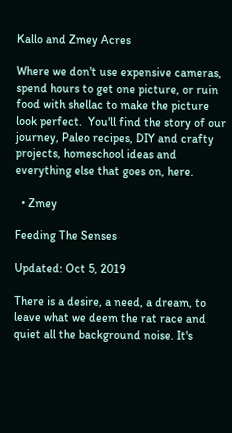Kallo and Zmey Acres

Where we don't use expensive cameras, spend hours to get one picture, or ruin food with shellac to make the picture look perfect.  You'll find the story of our journey, Paleo recipes, DIY and crafty projects, homeschool ideas and everything else that goes on, here.

  • Zmey

Feeding The Senses

Updated: Oct 5, 2019

There is a desire, a need, a dream, to leave what we deem the rat race and quiet all the background noise. It's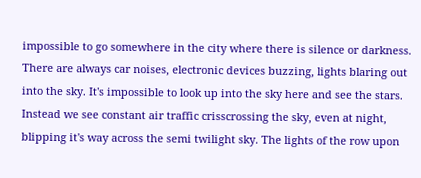impossible to go somewhere in the city where there is silence or darkness. There are always car noises, electronic devices buzzing, lights blaring out into the sky. It's impossible to look up into the sky here and see the stars. Instead we see constant air traffic crisscrossing the sky, even at night, blipping it's way across the semi twilight sky. The lights of the row upon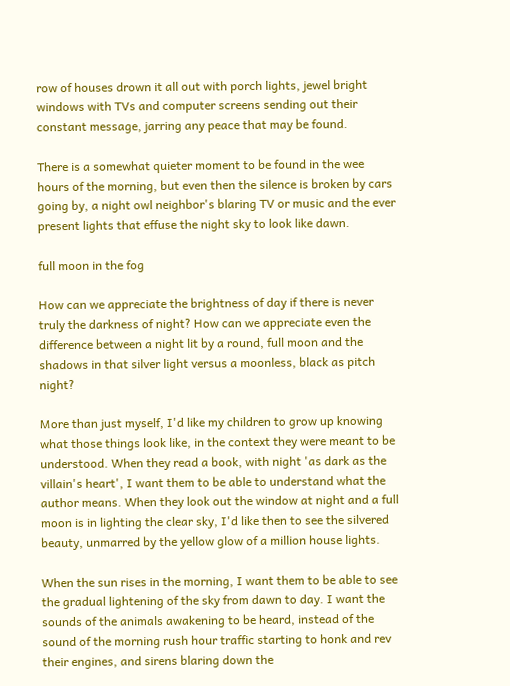row of houses drown it all out with porch lights, jewel bright windows with TVs and computer screens sending out their constant message, jarring any peace that may be found.

There is a somewhat quieter moment to be found in the wee hours of the morning, but even then the silence is broken by cars going by, a night owl neighbor's blaring TV or music and the ever present lights that effuse the night sky to look like dawn.

full moon in the fog

How can we appreciate the brightness of day if there is never truly the darkness of night? How can we appreciate even the difference between a night lit by a round, full moon and the shadows in that silver light versus a moonless, black as pitch night?

More than just myself, I'd like my children to grow up knowing what those things look like, in the context they were meant to be understood. When they read a book, with night 'as dark as the villain's heart', I want them to be able to understand what the author means. When they look out the window at night and a full moon is in lighting the clear sky, I'd like then to see the silvered beauty, unmarred by the yellow glow of a million house lights.

When the sun rises in the morning, I want them to be able to see the gradual lightening of the sky from dawn to day. I want the sounds of the animals awakening to be heard, instead of the sound of the morning rush hour traffic starting to honk and rev their engines, and sirens blaring down the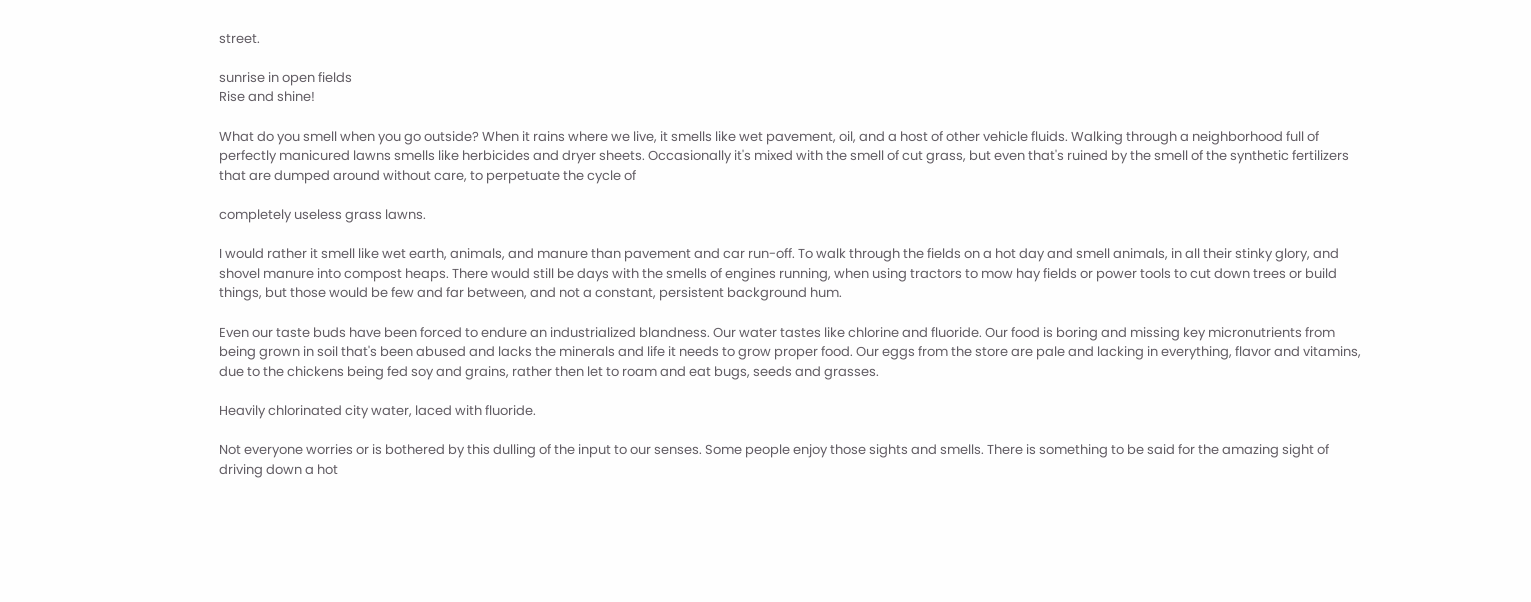street.

sunrise in open fields
Rise and shine!

What do you smell when you go outside? When it rains where we live, it smells like wet pavement, oil, and a host of other vehicle fluids. Walking through a neighborhood full of perfectly manicured lawns smells like herbicides and dryer sheets. Occasionally it's mixed with the smell of cut grass, but even that's ruined by the smell of the synthetic fertilizers that are dumped around without care, to perpetuate the cycle of

completely useless grass lawns.

I would rather it smell like wet earth, animals, and manure than pavement and car run-off. To walk through the fields on a hot day and smell animals, in all their stinky glory, and shovel manure into compost heaps. There would still be days with the smells of engines running, when using tractors to mow hay fields or power tools to cut down trees or build things, but those would be few and far between, and not a constant, persistent background hum.

Even our taste buds have been forced to endure an industrialized blandness. Our water tastes like chlorine and fluoride. Our food is boring and missing key micronutrients from being grown in soil that's been abused and lacks the minerals and life it needs to grow proper food. Our eggs from the store are pale and lacking in everything, flavor and vitamins, due to the chickens being fed soy and grains, rather then let to roam and eat bugs, seeds and grasses.

Heavily chlorinated city water, laced with fluoride.

Not everyone worries or is bothered by this dulling of the input to our senses. Some people enjoy those sights and smells. There is something to be said for the amazing sight of driving down a hot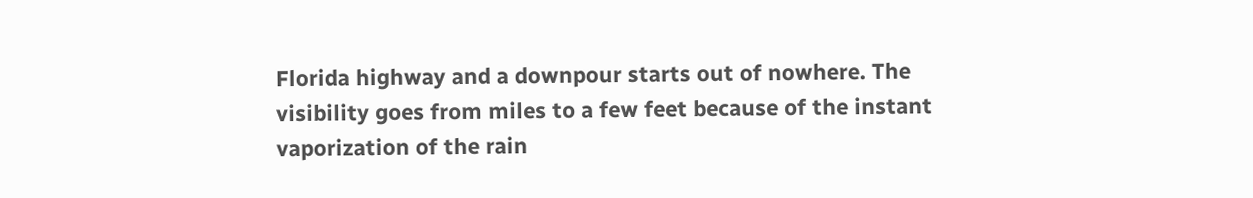Florida highway and a downpour starts out of nowhere. The visibility goes from miles to a few feet because of the instant vaporization of the rain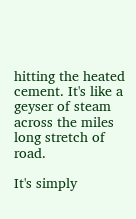hitting the heated cement. It's like a geyser of steam across the miles long stretch of road.

It's simply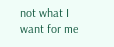not what I want for me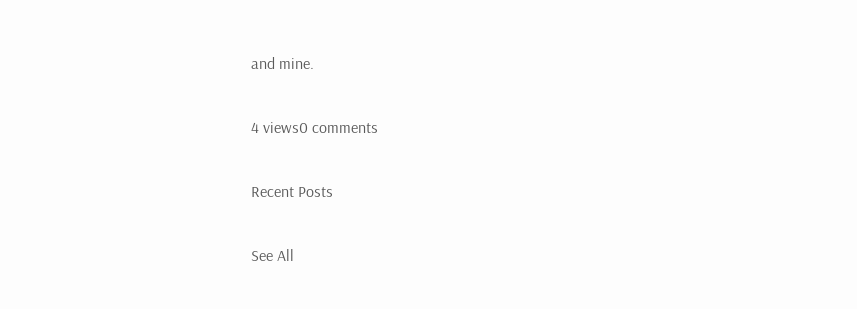and mine.

4 views0 comments

Recent Posts

See All